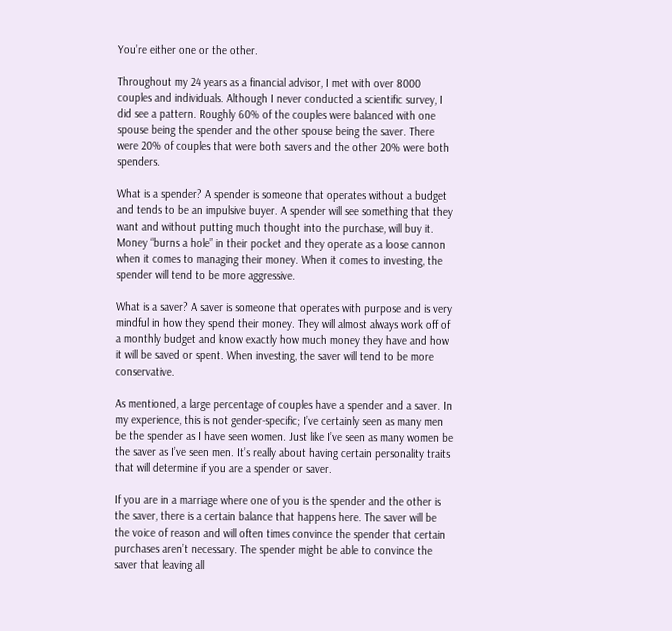You’re either one or the other.

Throughout my 24 years as a financial advisor, I met with over 8000 couples and individuals. Although I never conducted a scientific survey, I did see a pattern. Roughly 60% of the couples were balanced with one spouse being the spender and the other spouse being the saver. There were 20% of couples that were both savers and the other 20% were both spenders.

What is a spender? A spender is someone that operates without a budget and tends to be an impulsive buyer. A spender will see something that they want and without putting much thought into the purchase, will buy it. Money “burns a hole” in their pocket and they operate as a loose cannon when it comes to managing their money. When it comes to investing, the spender will tend to be more aggressive.

What is a saver? A saver is someone that operates with purpose and is very mindful in how they spend their money. They will almost always work off of a monthly budget and know exactly how much money they have and how it will be saved or spent. When investing, the saver will tend to be more conservative.

As mentioned, a large percentage of couples have a spender and a saver. In my experience, this is not gender-specific; I’ve certainly seen as many men be the spender as I have seen women. Just like I’ve seen as many women be the saver as I’ve seen men. It’s really about having certain personality traits that will determine if you are a spender or saver.

If you are in a marriage where one of you is the spender and the other is the saver, there is a certain balance that happens here. The saver will be the voice of reason and will often times convince the spender that certain purchases aren’t necessary. The spender might be able to convince the saver that leaving all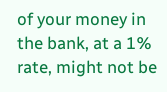of your money in the bank, at a 1% rate, might not be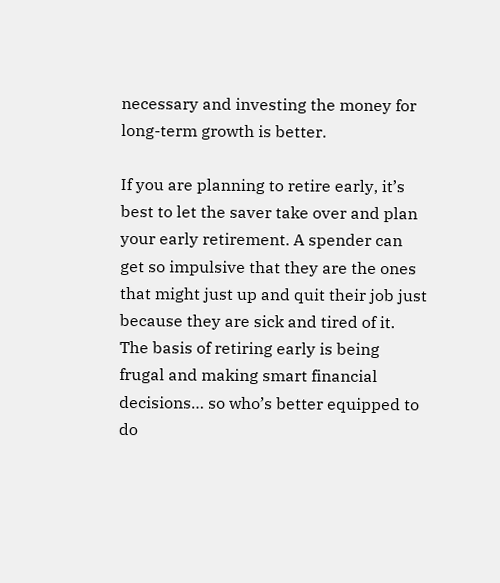necessary and investing the money for long-term growth is better.

If you are planning to retire early, it’s best to let the saver take over and plan your early retirement. A spender can get so impulsive that they are the ones that might just up and quit their job just because they are sick and tired of it. The basis of retiring early is being frugal and making smart financial decisions… so who’s better equipped to do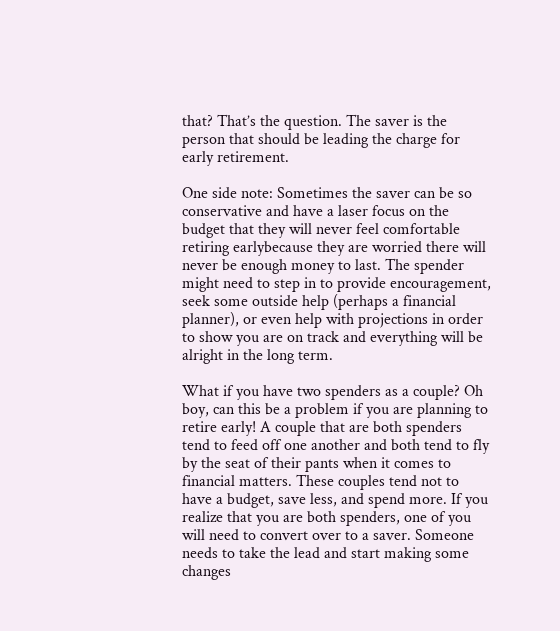that? That’s the question. The saver is the person that should be leading the charge for early retirement.

One side note: Sometimes the saver can be so conservative and have a laser focus on the budget that they will never feel comfortable retiring earlybecause they are worried there will never be enough money to last. The spender might need to step in to provide encouragement, seek some outside help (perhaps a financial planner), or even help with projections in order to show you are on track and everything will be alright in the long term.

What if you have two spenders as a couple? Oh boy, can this be a problem if you are planning to retire early! A couple that are both spenders tend to feed off one another and both tend to fly by the seat of their pants when it comes to financial matters. These couples tend not to have a budget, save less, and spend more. If you realize that you are both spenders, one of you will need to convert over to a saver. Someone needs to take the lead and start making some changes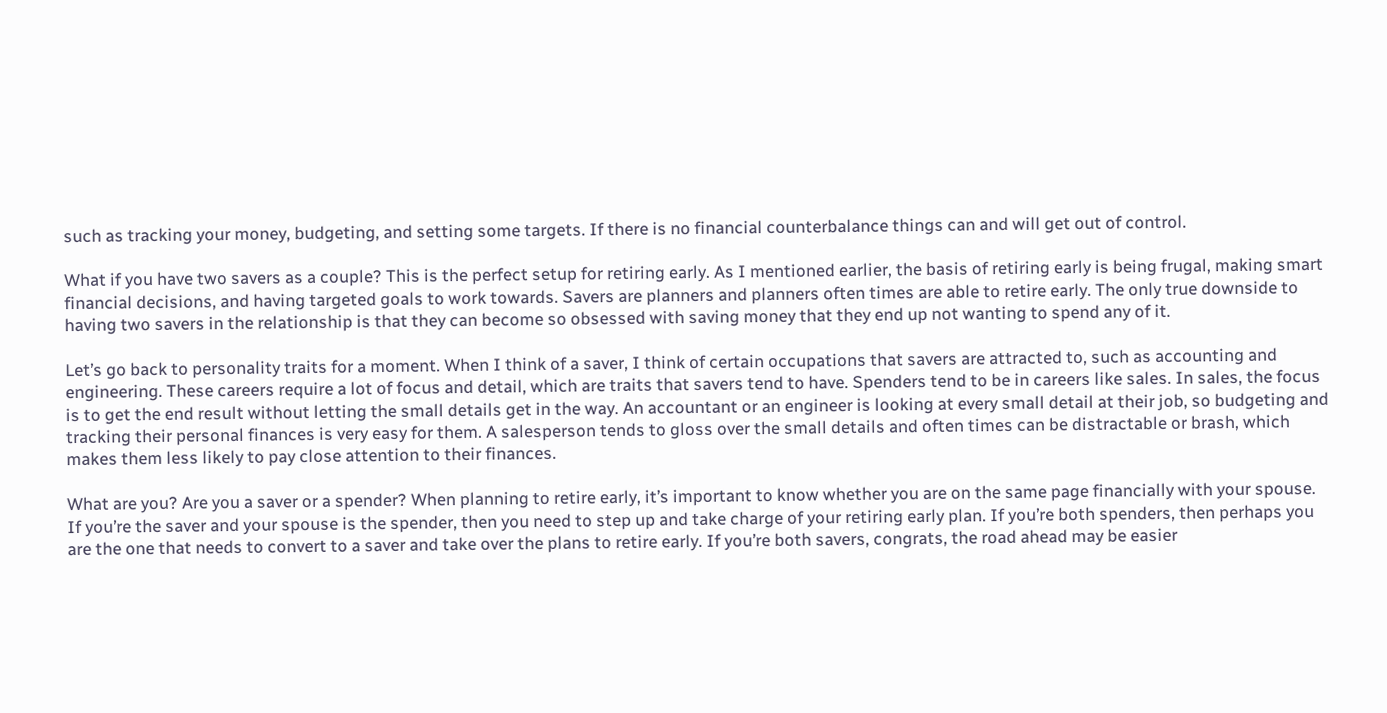such as tracking your money, budgeting, and setting some targets. If there is no financial counterbalance things can and will get out of control.

What if you have two savers as a couple? This is the perfect setup for retiring early. As I mentioned earlier, the basis of retiring early is being frugal, making smart financial decisions, and having targeted goals to work towards. Savers are planners and planners often times are able to retire early. The only true downside to having two savers in the relationship is that they can become so obsessed with saving money that they end up not wanting to spend any of it.

Let’s go back to personality traits for a moment. When I think of a saver, I think of certain occupations that savers are attracted to, such as accounting and engineering. These careers require a lot of focus and detail, which are traits that savers tend to have. Spenders tend to be in careers like sales. In sales, the focus is to get the end result without letting the small details get in the way. An accountant or an engineer is looking at every small detail at their job, so budgeting and tracking their personal finances is very easy for them. A salesperson tends to gloss over the small details and often times can be distractable or brash, which makes them less likely to pay close attention to their finances.

What are you? Are you a saver or a spender? When planning to retire early, it’s important to know whether you are on the same page financially with your spouse. If you’re the saver and your spouse is the spender, then you need to step up and take charge of your retiring early plan. If you’re both spenders, then perhaps you are the one that needs to convert to a saver and take over the plans to retire early. If you’re both savers, congrats, the road ahead may be easier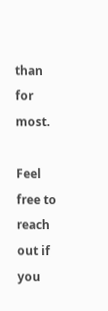than for most.

Feel free to reach out if you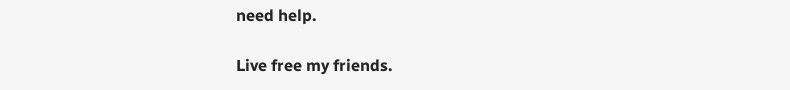need help.

Live free my friends.